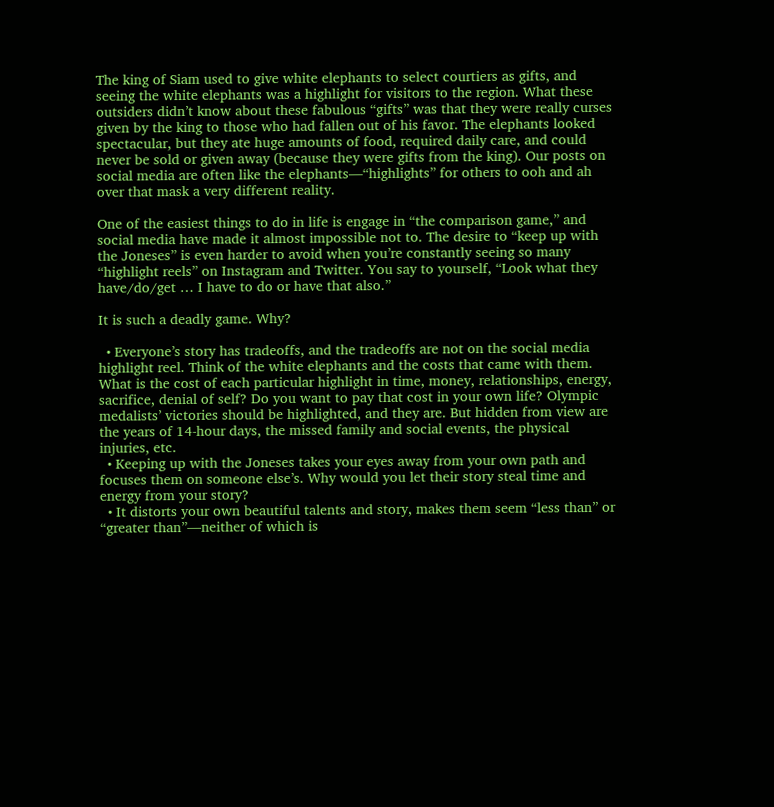The king of Siam used to give white elephants to select courtiers as gifts, and seeing the white elephants was a highlight for visitors to the region. What these outsiders didn’t know about these fabulous “gifts” was that they were really curses given by the king to those who had fallen out of his favor. The elephants looked spectacular, but they ate huge amounts of food, required daily care, and could never be sold or given away (because they were gifts from the king). Our posts on social media are often like the elephants—“highlights” for others to ooh and ah over that mask a very different reality.

One of the easiest things to do in life is engage in “the comparison game,” and social media have made it almost impossible not to. The desire to “keep up with the Joneses” is even harder to avoid when you’re constantly seeing so many “highlight reels” on Instagram and Twitter. You say to yourself, “Look what they have/do/get … I have to do or have that also.”

It is such a deadly game. Why?

  • Everyone’s story has tradeoffs, and the tradeoffs are not on the social media highlight reel. Think of the white elephants and the costs that came with them. What is the cost of each particular highlight in time, money, relationships, energy, sacrifice, denial of self? Do you want to pay that cost in your own life? Olympic medalists’ victories should be highlighted, and they are. But hidden from view are the years of 14-hour days, the missed family and social events, the physical injuries, etc.
  • Keeping up with the Joneses takes your eyes away from your own path and focuses them on someone else’s. Why would you let their story steal time and energy from your story?
  • It distorts your own beautiful talents and story, makes them seem “less than” or “greater than”—neither of which is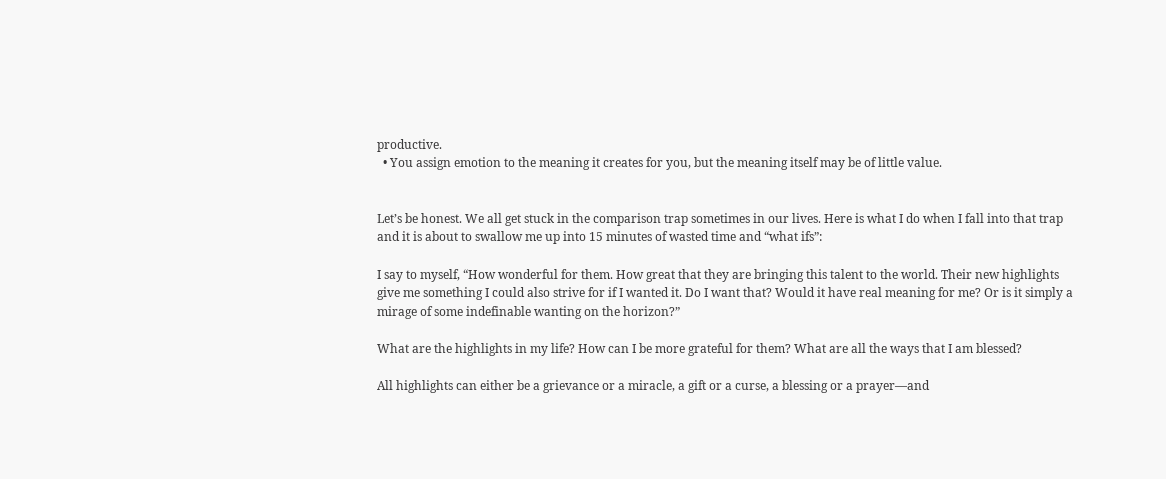productive.
  • You assign emotion to the meaning it creates for you, but the meaning itself may be of little value.


Let’s be honest. We all get stuck in the comparison trap sometimes in our lives. Here is what I do when I fall into that trap and it is about to swallow me up into 15 minutes of wasted time and “what ifs”:

I say to myself, “How wonderful for them. How great that they are bringing this talent to the world. Their new highlights give me something I could also strive for if I wanted it. Do I want that? Would it have real meaning for me? Or is it simply a mirage of some indefinable wanting on the horizon?”

What are the highlights in my life? How can I be more grateful for them? What are all the ways that I am blessed?

All highlights can either be a grievance or a miracle, a gift or a curse, a blessing or a prayer—and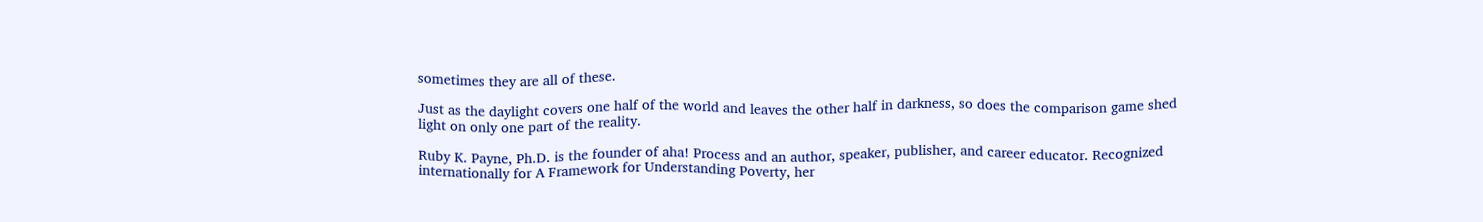sometimes they are all of these.

Just as the daylight covers one half of the world and leaves the other half in darkness, so does the comparison game shed light on only one part of the reality.

Ruby K. Payne, Ph.D. is the founder of aha! Process and an author, speaker, publisher, and career educator. Recognized internationally for A Framework for Understanding Poverty, her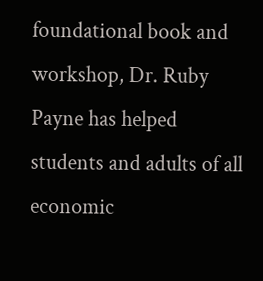foundational book and workshop, Dr. Ruby Payne has helped students and adults of all economic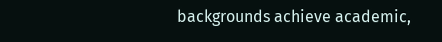backgrounds achieve academic,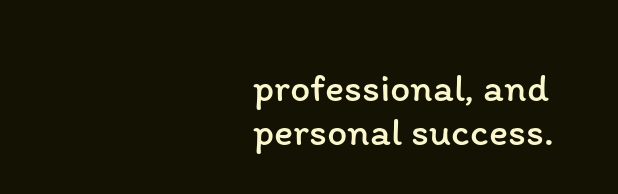professional, and personal success.